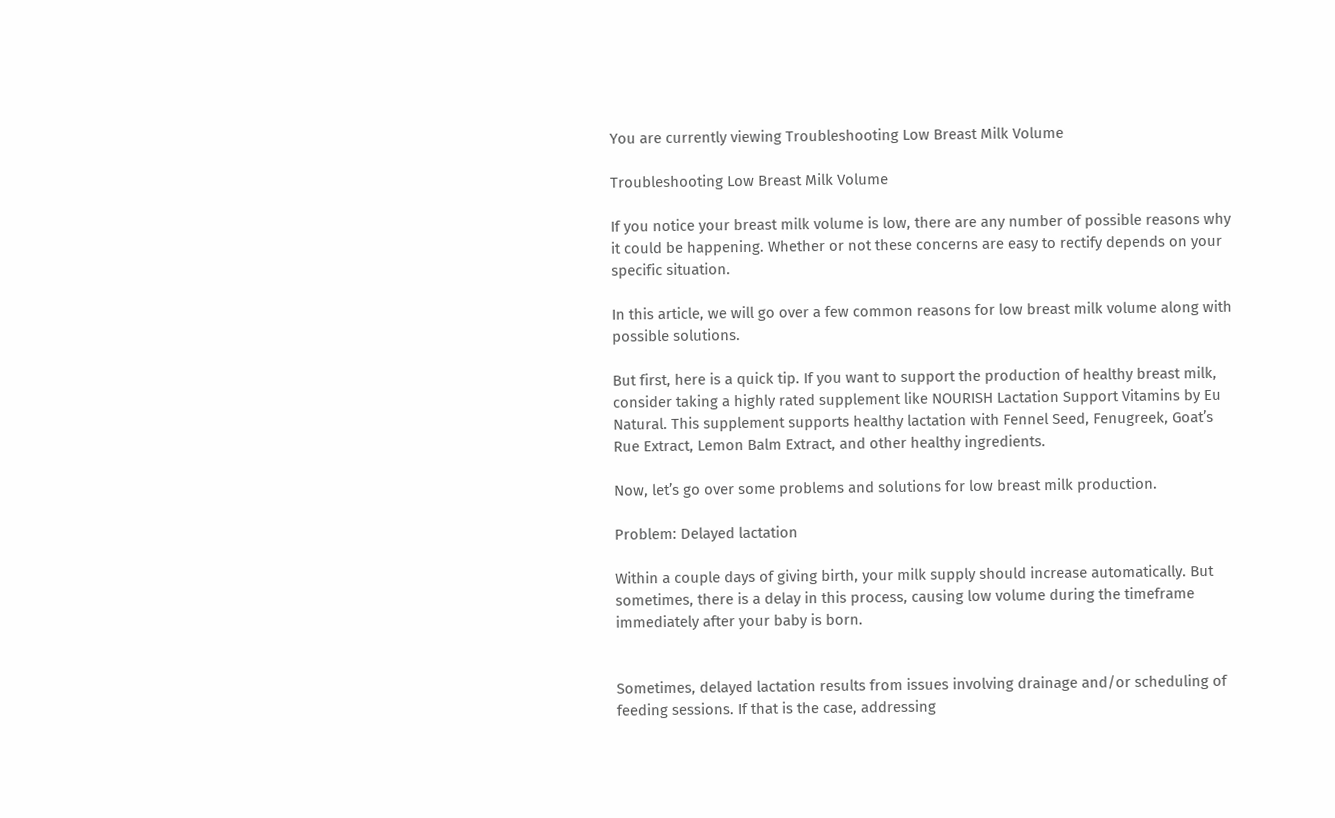You are currently viewing Troubleshooting Low Breast Milk Volume

Troubleshooting Low Breast Milk Volume

If you notice your breast milk volume is low, there are any number of possible reasons why it could be happening. Whether or not these concerns are easy to rectify depends on your specific situation.

In this article, we will go over a few common reasons for low breast milk volume along with possible solutions.

But first, here is a quick tip. If you want to support the production of healthy breast milk, consider taking a highly rated supplement like NOURISH Lactation Support Vitamins by Eu Natural. This supplement supports healthy lactation with Fennel Seed, Fenugreek, Goat’s Rue Extract, Lemon Balm Extract, and other healthy ingredients.

Now, let’s go over some problems and solutions for low breast milk production.

Problem: Delayed lactation

Within a couple days of giving birth, your milk supply should increase automatically. But sometimes, there is a delay in this process, causing low volume during the timeframe immediately after your baby is born.


Sometimes, delayed lactation results from issues involving drainage and/or scheduling of feeding sessions. If that is the case, addressing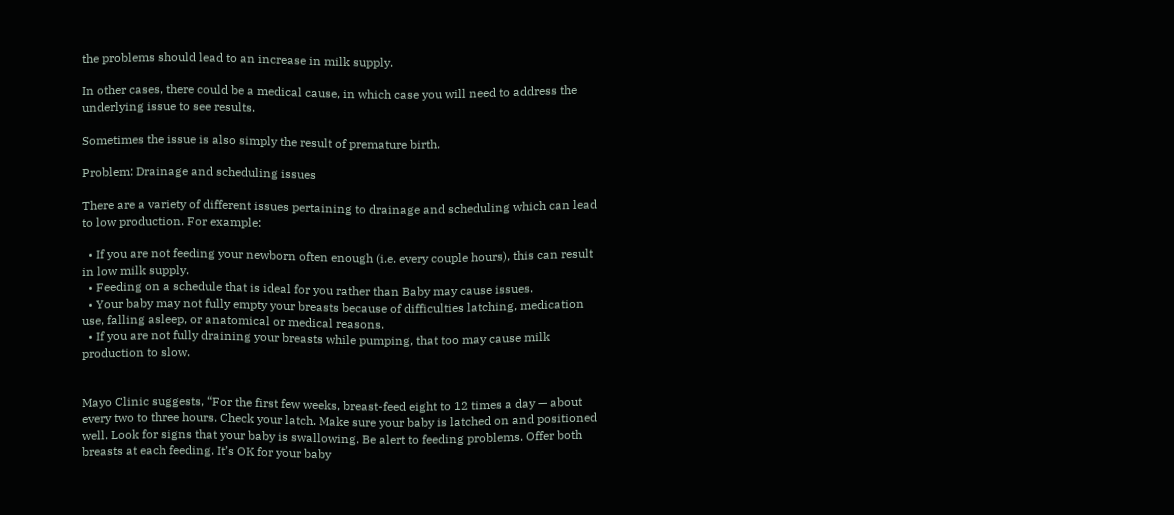the problems should lead to an increase in milk supply.

In other cases, there could be a medical cause, in which case you will need to address the underlying issue to see results.

Sometimes the issue is also simply the result of premature birth.

Problem: Drainage and scheduling issues

There are a variety of different issues pertaining to drainage and scheduling which can lead to low production. For example:

  • If you are not feeding your newborn often enough (i.e. every couple hours), this can result in low milk supply.
  • Feeding on a schedule that is ideal for you rather than Baby may cause issues.
  • Your baby may not fully empty your breasts because of difficulties latching, medication use, falling asleep, or anatomical or medical reasons.
  • If you are not fully draining your breasts while pumping, that too may cause milk production to slow.


Mayo Clinic suggests, “For the first few weeks, breast-feed eight to 12 times a day — about every two to three hours. Check your latch. Make sure your baby is latched on and positioned well. Look for signs that your baby is swallowing. Be alert to feeding problems. Offer both breasts at each feeding. It’s OK for your baby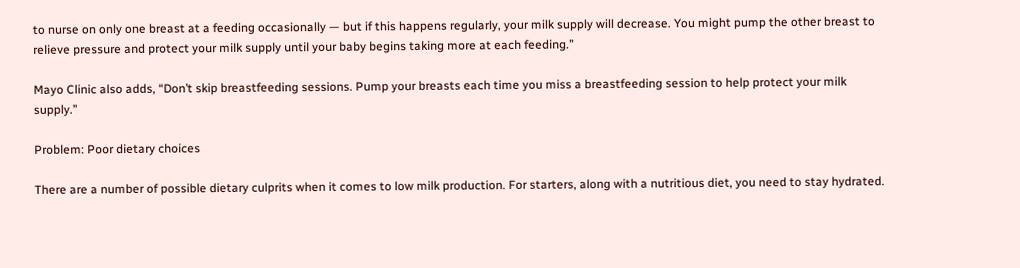to nurse on only one breast at a feeding occasionally — but if this happens regularly, your milk supply will decrease. You might pump the other breast to relieve pressure and protect your milk supply until your baby begins taking more at each feeding.”

Mayo Clinic also adds, “Don’t skip breastfeeding sessions. Pump your breasts each time you miss a breastfeeding session to help protect your milk supply.”

Problem: Poor dietary choices

There are a number of possible dietary culprits when it comes to low milk production. For starters, along with a nutritious diet, you need to stay hydrated.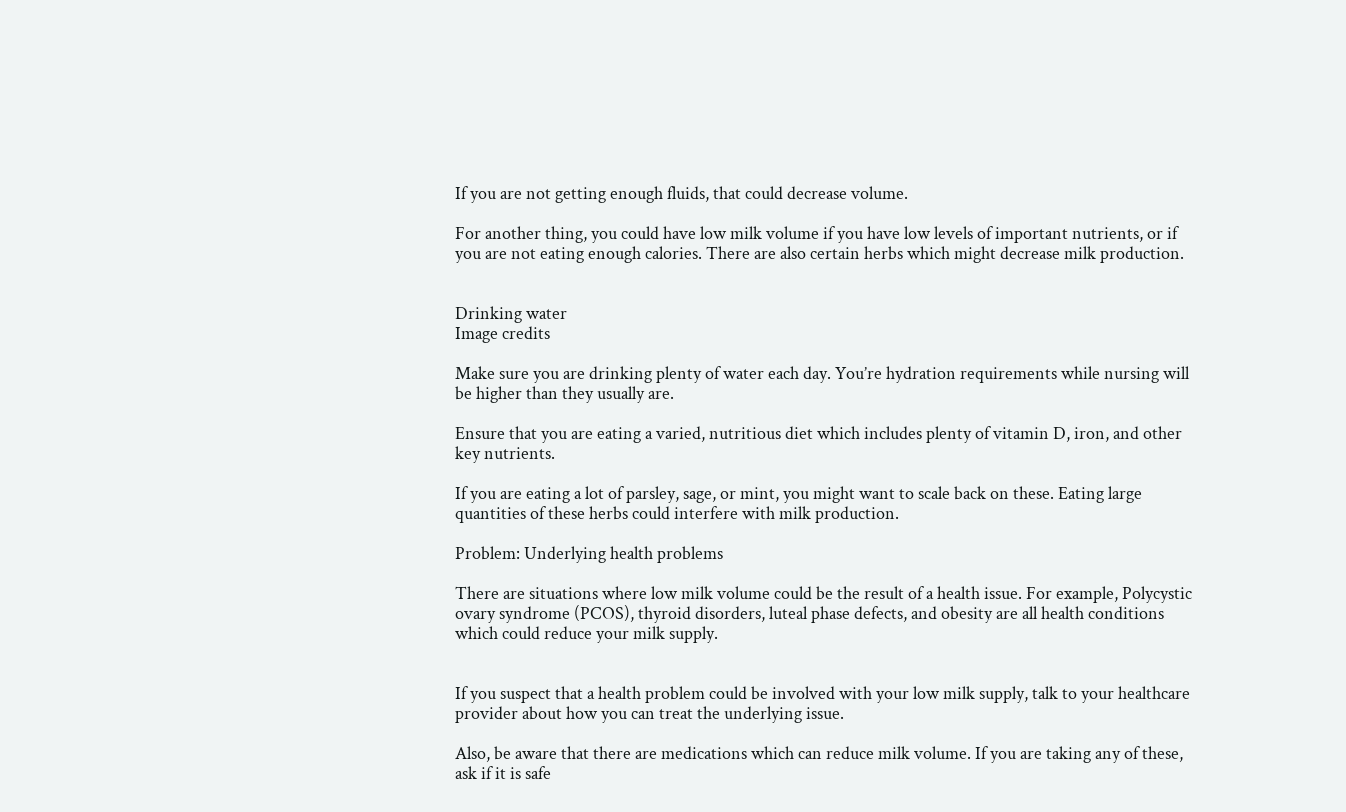If you are not getting enough fluids, that could decrease volume.

For another thing, you could have low milk volume if you have low levels of important nutrients, or if you are not eating enough calories. There are also certain herbs which might decrease milk production.


Drinking water
Image credits

Make sure you are drinking plenty of water each day. You’re hydration requirements while nursing will be higher than they usually are.

Ensure that you are eating a varied, nutritious diet which includes plenty of vitamin D, iron, and other key nutrients.

If you are eating a lot of parsley, sage, or mint, you might want to scale back on these. Eating large quantities of these herbs could interfere with milk production.

Problem: Underlying health problems

There are situations where low milk volume could be the result of a health issue. For example, Polycystic ovary syndrome (PCOS), thyroid disorders, luteal phase defects, and obesity are all health conditions which could reduce your milk supply.


If you suspect that a health problem could be involved with your low milk supply, talk to your healthcare provider about how you can treat the underlying issue.

Also, be aware that there are medications which can reduce milk volume. If you are taking any of these, ask if it is safe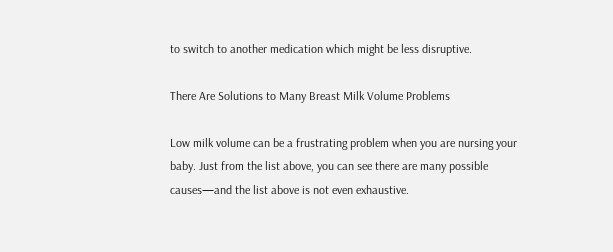to switch to another medication which might be less disruptive.

There Are Solutions to Many Breast Milk Volume Problems

Low milk volume can be a frustrating problem when you are nursing your baby. Just from the list above, you can see there are many possible causes—and the list above is not even exhaustive.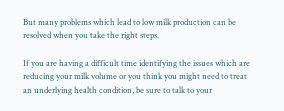But many problems which lead to low milk production can be resolved when you take the right steps.

If you are having a difficult time identifying the issues which are reducing your milk volume or you think you might need to treat an underlying health condition, be sure to talk to your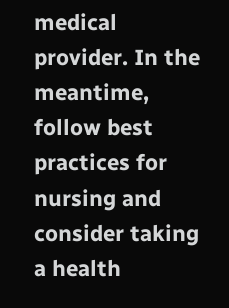medical provider. In the meantime, follow best practices for nursing and consider taking a health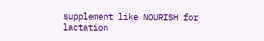supplement like NOURISH for lactation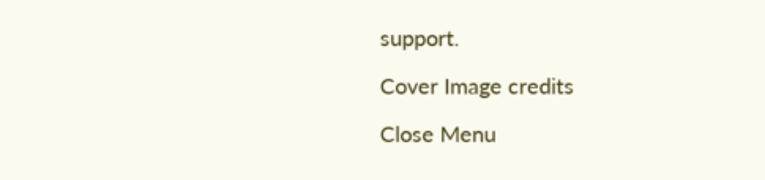support.

Cover Image credits

Close Menu